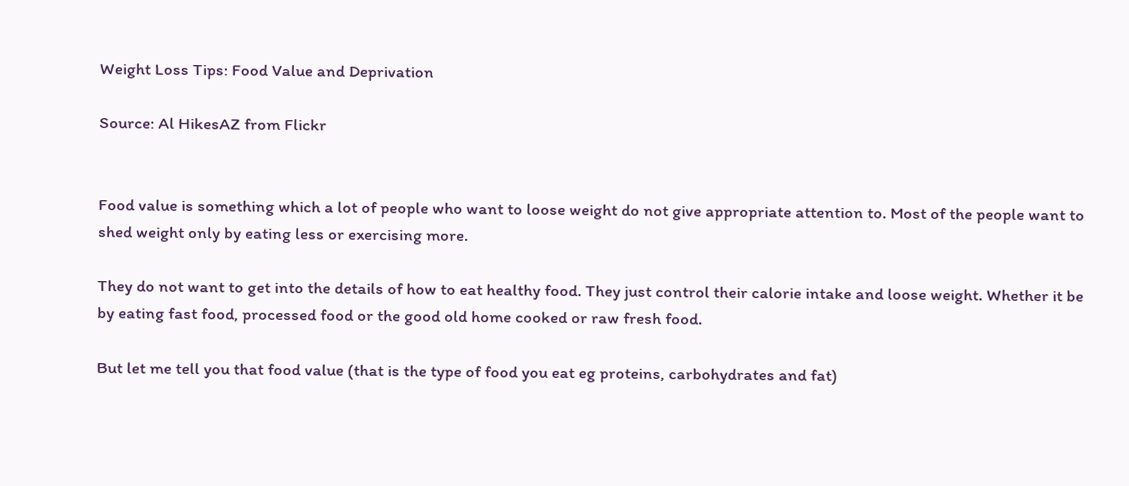Weight Loss Tips: Food Value and Deprivation

Source: Al HikesAZ from Flickr


Food value is something which a lot of people who want to loose weight do not give appropriate attention to. Most of the people want to shed weight only by eating less or exercising more.

They do not want to get into the details of how to eat healthy food. They just control their calorie intake and loose weight. Whether it be by eating fast food, processed food or the good old home cooked or raw fresh food.

But let me tell you that food value (that is the type of food you eat eg proteins, carbohydrates and fat)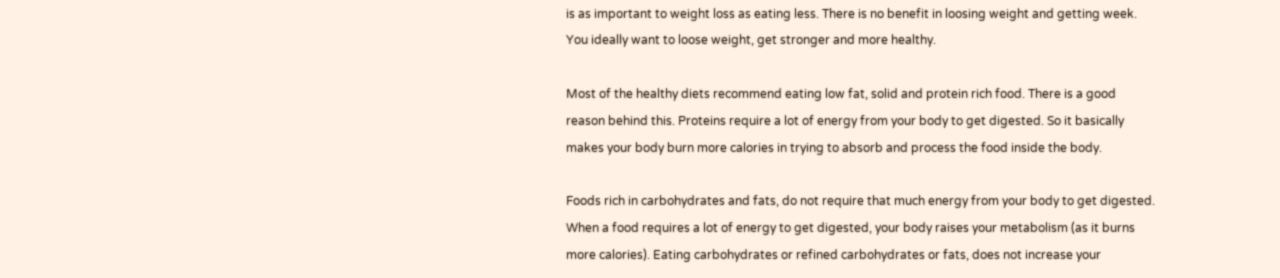is as important to weight loss as eating less. There is no benefit in loosing weight and getting week. You ideally want to loose weight, get stronger and more healthy.

Most of the healthy diets recommend eating low fat, solid and protein rich food. There is a good reason behind this. Proteins require a lot of energy from your body to get digested. So it basically makes your body burn more calories in trying to absorb and process the food inside the body.

Foods rich in carbohydrates and fats, do not require that much energy from your body to get digested. When a food requires a lot of energy to get digested, your body raises your metabolism (as it burns more calories). Eating carbohydrates or refined carbohydrates or fats, does not increase your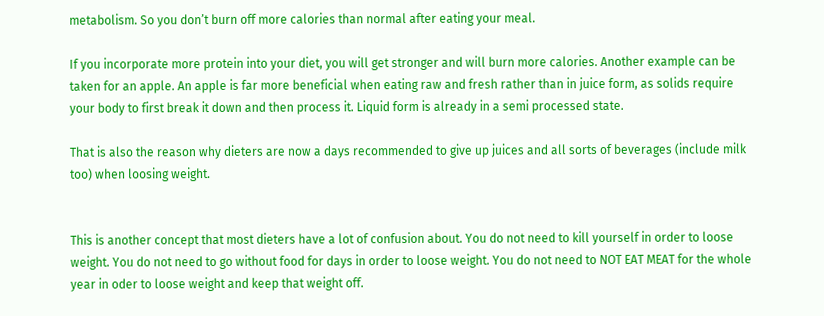metabolism. So you don’t burn off more calories than normal after eating your meal.

If you incorporate more protein into your diet, you will get stronger and will burn more calories. Another example can be taken for an apple. An apple is far more beneficial when eating raw and fresh rather than in juice form, as solids require your body to first break it down and then process it. Liquid form is already in a semi processed state.

That is also the reason why dieters are now a days recommended to give up juices and all sorts of beverages (include milk too) when loosing weight.


This is another concept that most dieters have a lot of confusion about. You do not need to kill yourself in order to loose weight. You do not need to go without food for days in order to loose weight. You do not need to NOT EAT MEAT for the whole year in oder to loose weight and keep that weight off.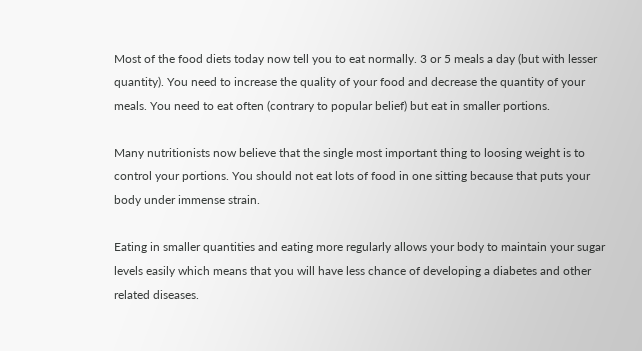Most of the food diets today now tell you to eat normally. 3 or 5 meals a day (but with lesser quantity). You need to increase the quality of your food and decrease the quantity of your meals. You need to eat often (contrary to popular belief) but eat in smaller portions.

Many nutritionists now believe that the single most important thing to loosing weight is to control your portions. You should not eat lots of food in one sitting because that puts your body under immense strain.

Eating in smaller quantities and eating more regularly allows your body to maintain your sugar levels easily which means that you will have less chance of developing a diabetes and other related diseases.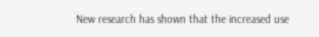New research has shown that the increased use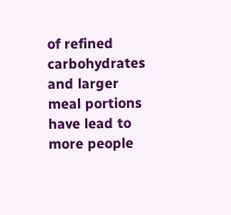of refined carbohydrates and larger meal portions have lead to more people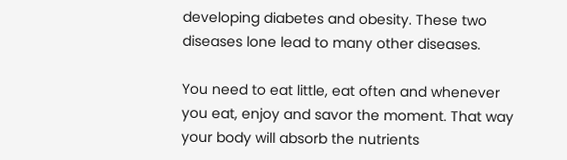developing diabetes and obesity. These two  diseases lone lead to many other diseases.

You need to eat little, eat often and whenever you eat, enjoy and savor the moment. That way your body will absorb the nutrients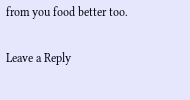from you food better too.

Leave a Reply